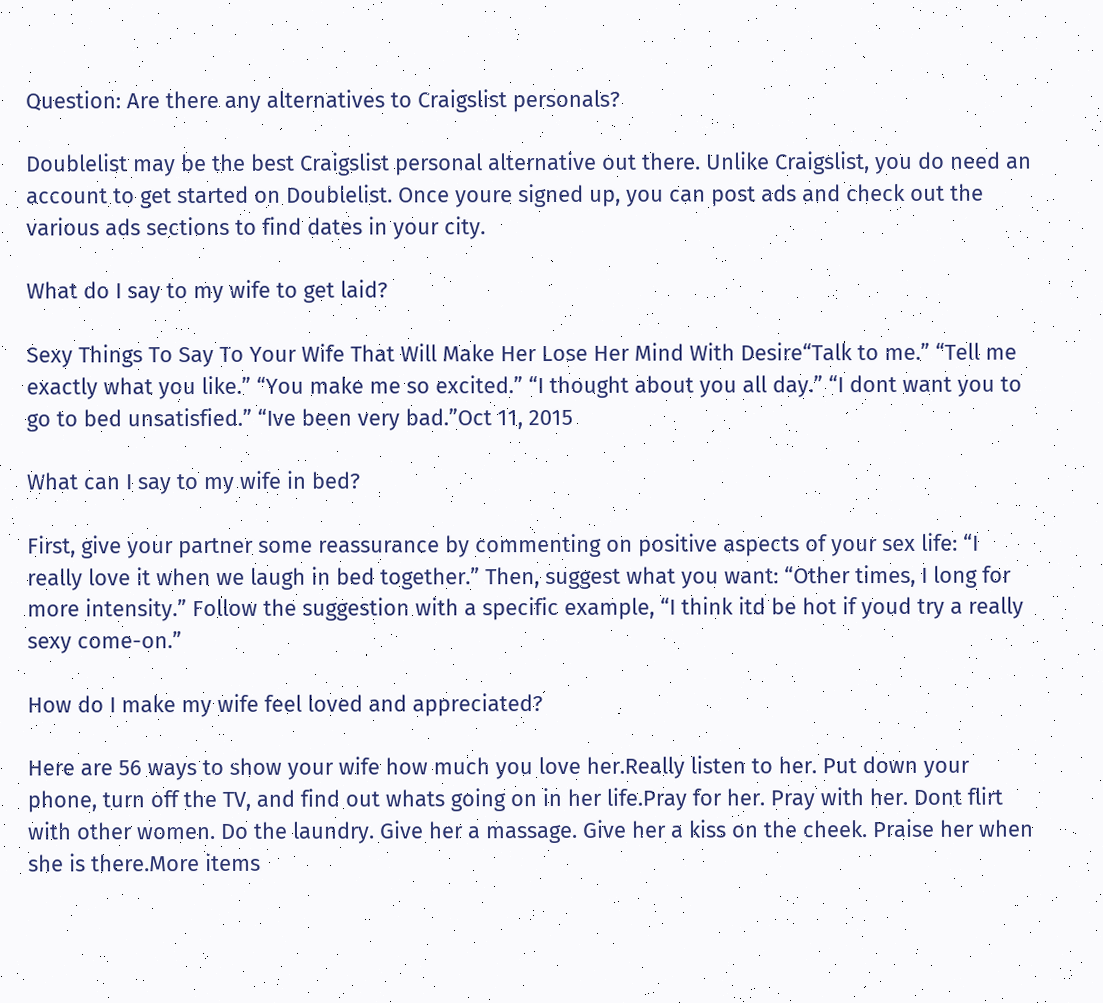Question: Are there any alternatives to Craigslist personals?

Doublelist may be the best Craigslist personal alternative out there. Unlike Craigslist, you do need an account to get started on Doublelist. Once youre signed up, you can post ads and check out the various ads sections to find dates in your city.

What do I say to my wife to get laid?

Sexy Things To Say To Your Wife That Will Make Her Lose Her Mind With Desire“Talk to me.” “Tell me exactly what you like.” “You make me so excited.” “I thought about you all day.” “I dont want you to go to bed unsatisfied.” “Ive been very bad.”Oct 11, 2015

What can I say to my wife in bed?

First, give your partner some reassurance by commenting on positive aspects of your sex life: “I really love it when we laugh in bed together.” Then, suggest what you want: “Other times, I long for more intensity.” Follow the suggestion with a specific example, “I think itd be hot if youd try a really sexy come-on.”

How do I make my wife feel loved and appreciated?

Here are 56 ways to show your wife how much you love her.Really listen to her. Put down your phone, turn off the TV, and find out whats going on in her life.Pray for her. Pray with her. Dont flirt with other women. Do the laundry. Give her a massage. Give her a kiss on the cheek. Praise her when she is there.More items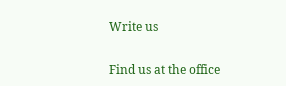Write us

Find us at the office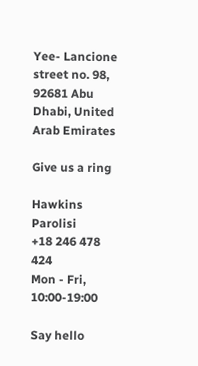Yee- Lancione street no. 98, 92681 Abu Dhabi, United Arab Emirates

Give us a ring

Hawkins Parolisi
+18 246 478 424
Mon - Fri, 10:00-19:00

Say hello